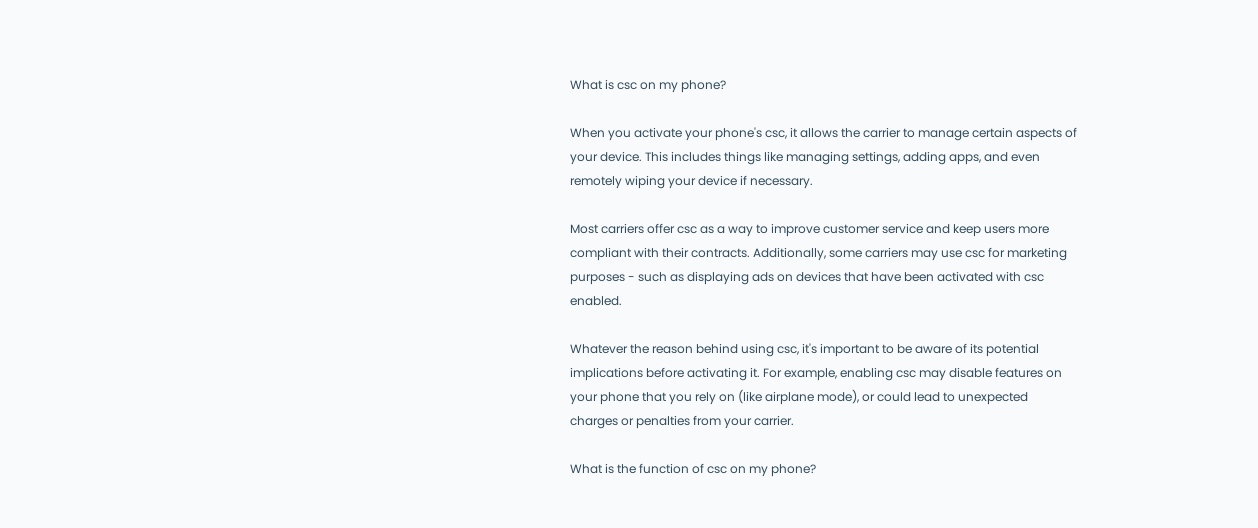What is csc on my phone?

When you activate your phone's csc, it allows the carrier to manage certain aspects of your device. This includes things like managing settings, adding apps, and even remotely wiping your device if necessary.

Most carriers offer csc as a way to improve customer service and keep users more compliant with their contracts. Additionally, some carriers may use csc for marketing purposes - such as displaying ads on devices that have been activated with csc enabled.

Whatever the reason behind using csc, it's important to be aware of its potential implications before activating it. For example, enabling csc may disable features on your phone that you rely on (like airplane mode), or could lead to unexpected charges or penalties from your carrier.

What is the function of csc on my phone?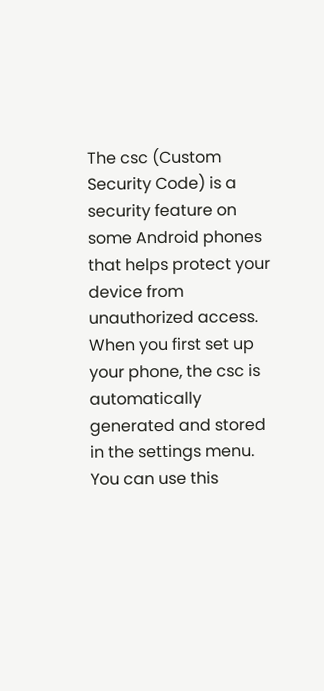The csc (Custom Security Code) is a security feature on some Android phones that helps protect your device from unauthorized access. When you first set up your phone, the csc is automatically generated and stored in the settings menu. You can use this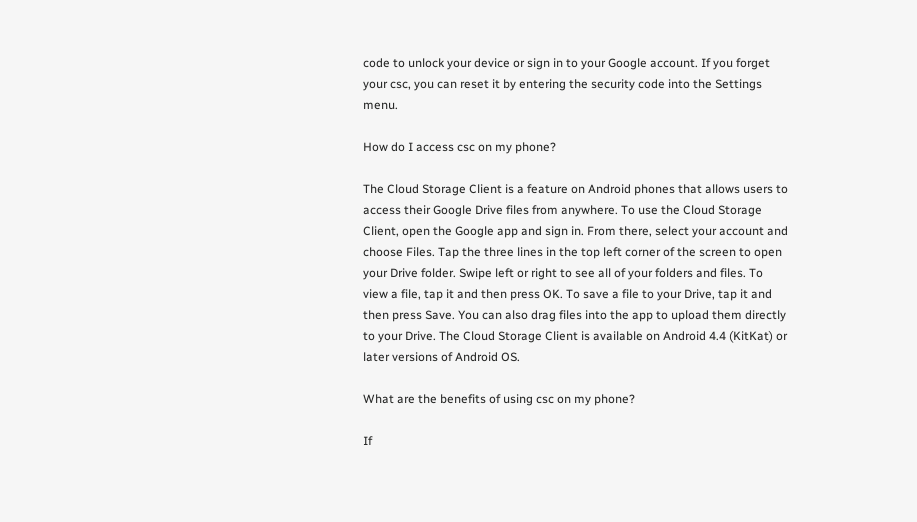code to unlock your device or sign in to your Google account. If you forget your csc, you can reset it by entering the security code into the Settings menu.

How do I access csc on my phone?

The Cloud Storage Client is a feature on Android phones that allows users to access their Google Drive files from anywhere. To use the Cloud Storage Client, open the Google app and sign in. From there, select your account and choose Files. Tap the three lines in the top left corner of the screen to open your Drive folder. Swipe left or right to see all of your folders and files. To view a file, tap it and then press OK. To save a file to your Drive, tap it and then press Save. You can also drag files into the app to upload them directly to your Drive. The Cloud Storage Client is available on Android 4.4 (KitKat) or later versions of Android OS.

What are the benefits of using csc on my phone?

If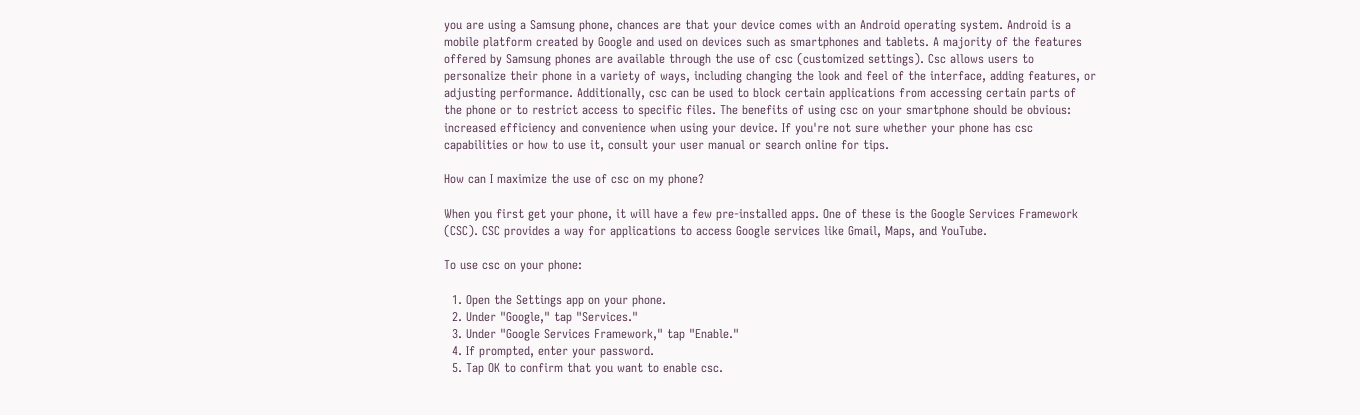you are using a Samsung phone, chances are that your device comes with an Android operating system. Android is a mobile platform created by Google and used on devices such as smartphones and tablets. A majority of the features offered by Samsung phones are available through the use of csc (customized settings). Csc allows users to personalize their phone in a variety of ways, including changing the look and feel of the interface, adding features, or adjusting performance. Additionally, csc can be used to block certain applications from accessing certain parts of the phone or to restrict access to specific files. The benefits of using csc on your smartphone should be obvious: increased efficiency and convenience when using your device. If you're not sure whether your phone has csc capabilities or how to use it, consult your user manual or search online for tips.

How can I maximize the use of csc on my phone?

When you first get your phone, it will have a few pre-installed apps. One of these is the Google Services Framework (CSC). CSC provides a way for applications to access Google services like Gmail, Maps, and YouTube.

To use csc on your phone:

  1. Open the Settings app on your phone.
  2. Under "Google," tap "Services."
  3. Under "Google Services Framework," tap "Enable."
  4. If prompted, enter your password.
  5. Tap OK to confirm that you want to enable csc.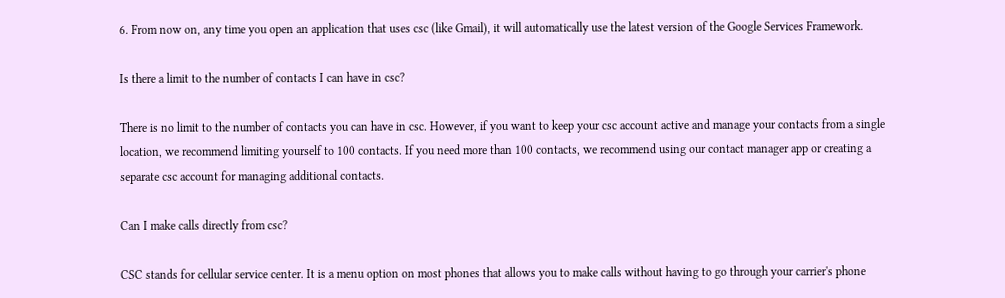6. From now on, any time you open an application that uses csc (like Gmail), it will automatically use the latest version of the Google Services Framework.

Is there a limit to the number of contacts I can have in csc?

There is no limit to the number of contacts you can have in csc. However, if you want to keep your csc account active and manage your contacts from a single location, we recommend limiting yourself to 100 contacts. If you need more than 100 contacts, we recommend using our contact manager app or creating a separate csc account for managing additional contacts.

Can I make calls directly from csc?

CSC stands for cellular service center. It is a menu option on most phones that allows you to make calls without having to go through your carrier's phone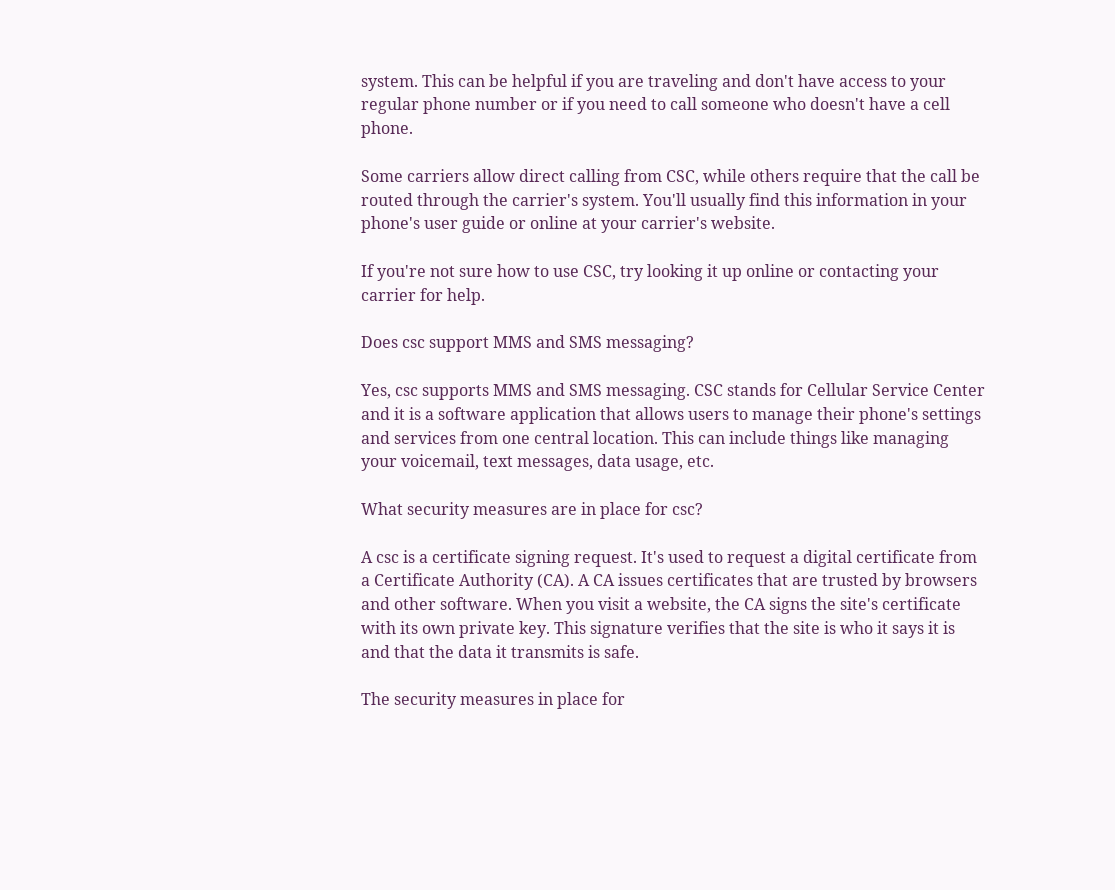system. This can be helpful if you are traveling and don't have access to your regular phone number or if you need to call someone who doesn't have a cell phone.

Some carriers allow direct calling from CSC, while others require that the call be routed through the carrier's system. You'll usually find this information in your phone's user guide or online at your carrier's website.

If you're not sure how to use CSC, try looking it up online or contacting your carrier for help.

Does csc support MMS and SMS messaging?

Yes, csc supports MMS and SMS messaging. CSC stands for Cellular Service Center and it is a software application that allows users to manage their phone's settings and services from one central location. This can include things like managing your voicemail, text messages, data usage, etc.

What security measures are in place for csc?

A csc is a certificate signing request. It's used to request a digital certificate from a Certificate Authority (CA). A CA issues certificates that are trusted by browsers and other software. When you visit a website, the CA signs the site's certificate with its own private key. This signature verifies that the site is who it says it is and that the data it transmits is safe.

The security measures in place for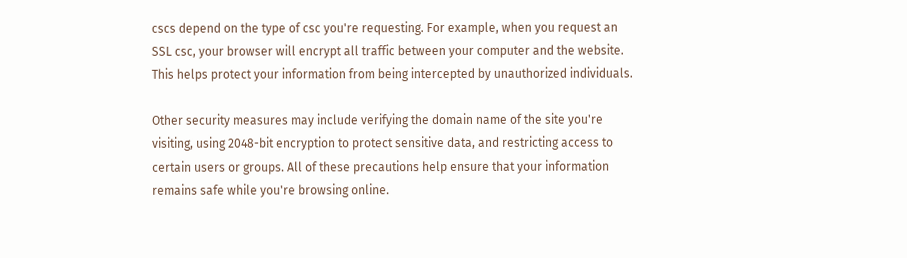cscs depend on the type of csc you're requesting. For example, when you request an SSL csc, your browser will encrypt all traffic between your computer and the website. This helps protect your information from being intercepted by unauthorized individuals.

Other security measures may include verifying the domain name of the site you're visiting, using 2048-bit encryption to protect sensitive data, and restricting access to certain users or groups. All of these precautions help ensure that your information remains safe while you're browsing online.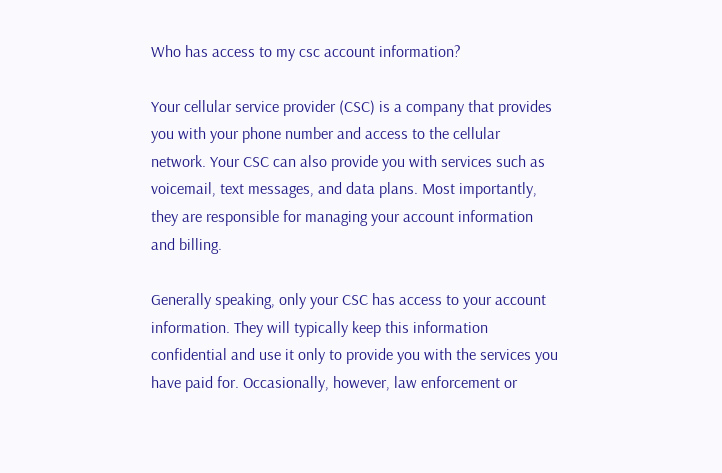Who has access to my csc account information?

Your cellular service provider (CSC) is a company that provides you with your phone number and access to the cellular network. Your CSC can also provide you with services such as voicemail, text messages, and data plans. Most importantly, they are responsible for managing your account information and billing.

Generally speaking, only your CSC has access to your account information. They will typically keep this information confidential and use it only to provide you with the services you have paid for. Occasionally, however, law enforcement or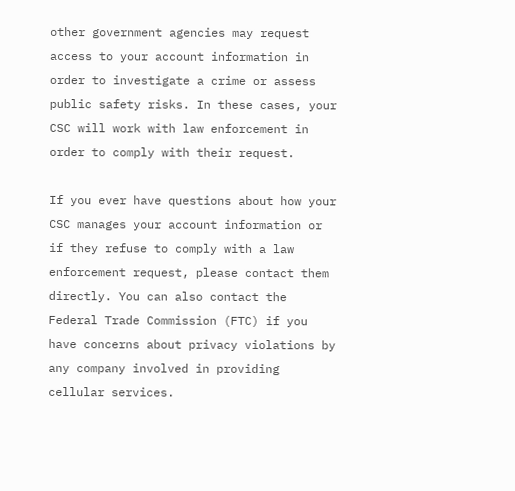other government agencies may request access to your account information in order to investigate a crime or assess public safety risks. In these cases, your CSC will work with law enforcement in order to comply with their request.

If you ever have questions about how your CSC manages your account information or if they refuse to comply with a law enforcement request, please contact them directly. You can also contact the Federal Trade Commission (FTC) if you have concerns about privacy violations by any company involved in providing cellular services.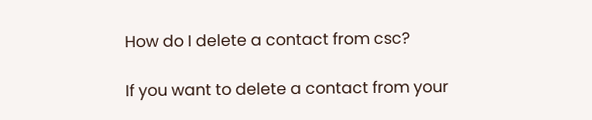How do I delete a contact from csc?

If you want to delete a contact from your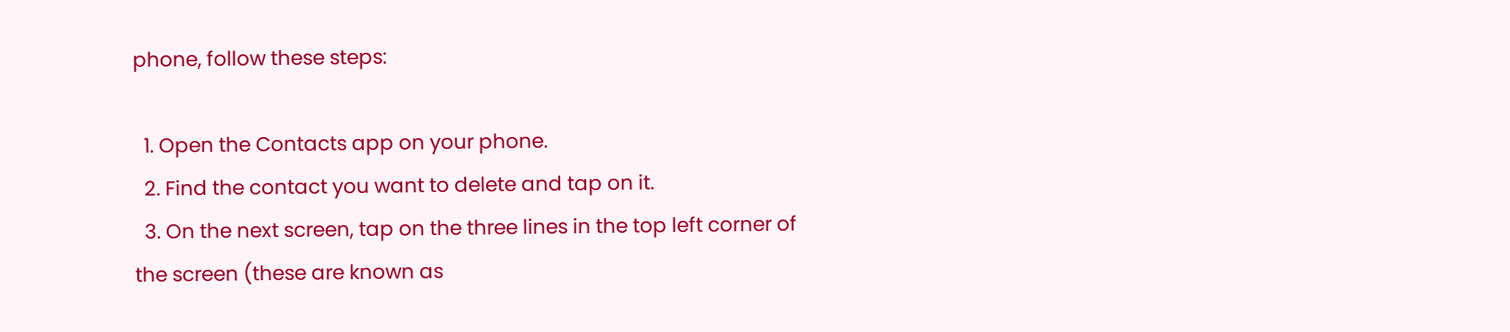phone, follow these steps:

  1. Open the Contacts app on your phone.
  2. Find the contact you want to delete and tap on it.
  3. On the next screen, tap on the three lines in the top left corner of the screen (these are known as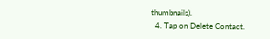thumbnails).
  4. Tap on Delete Contact.